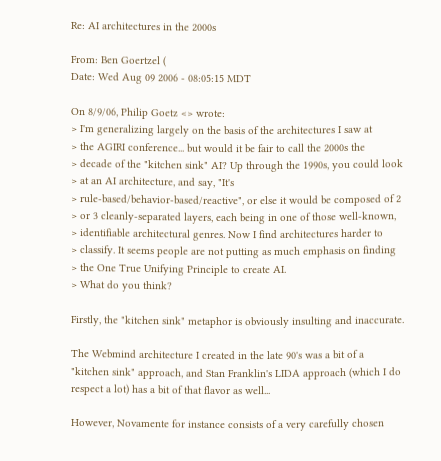Re: AI architectures in the 2000s

From: Ben Goertzel (
Date: Wed Aug 09 2006 - 08:05:15 MDT

On 8/9/06, Philip Goetz <> wrote:
> I'm generalizing largely on the basis of the architectures I saw at
> the AGIRI conference... but would it be fair to call the 2000s the
> decade of the "kitchen sink" AI? Up through the 1990s, you could look
> at an AI architecture, and say, "It's
> rule-based/behavior-based/reactive", or else it would be composed of 2
> or 3 cleanly-separated layers, each being in one of those well-known,
> identifiable architectural genres. Now I find architectures harder to
> classify. It seems people are not putting as much emphasis on finding
> the One True Unifying Principle to create AI.
> What do you think?

Firstly, the "kitchen sink" metaphor is obviously insulting and inaccurate.

The Webmind architecture I created in the late 90's was a bit of a
"kitchen sink" approach, and Stan Franklin's LIDA approach (which I do
respect a lot) has a bit of that flavor as well...

However, Novamente for instance consists of a very carefully chosen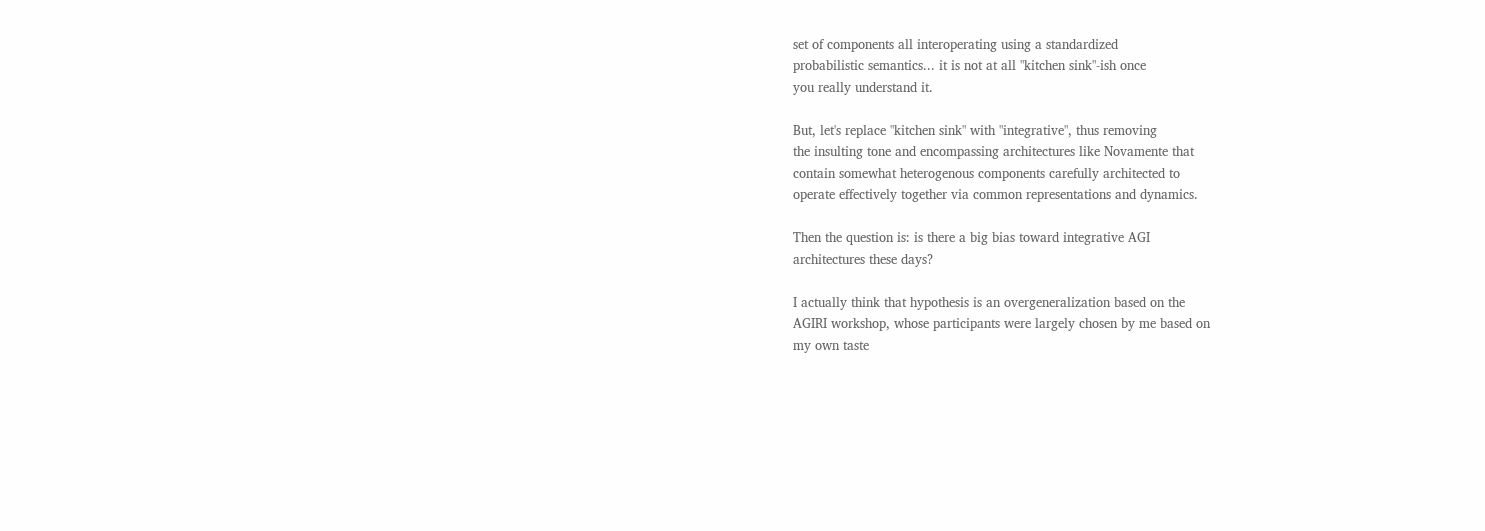set of components all interoperating using a standardized
probabilistic semantics... it is not at all "kitchen sink"-ish once
you really understand it.

But, let's replace "kitchen sink" with "integrative", thus removing
the insulting tone and encompassing architectures like Novamente that
contain somewhat heterogenous components carefully architected to
operate effectively together via common representations and dynamics.

Then the question is: is there a big bias toward integrative AGI
architectures these days?

I actually think that hypothesis is an overgeneralization based on the
AGIRI workshop, whose participants were largely chosen by me based on
my own taste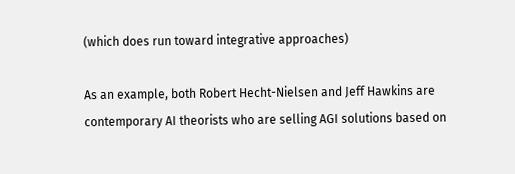(which does run toward integrative approaches)

As an example, both Robert Hecht-Nielsen and Jeff Hawkins are
contemporary AI theorists who are selling AGI solutions based on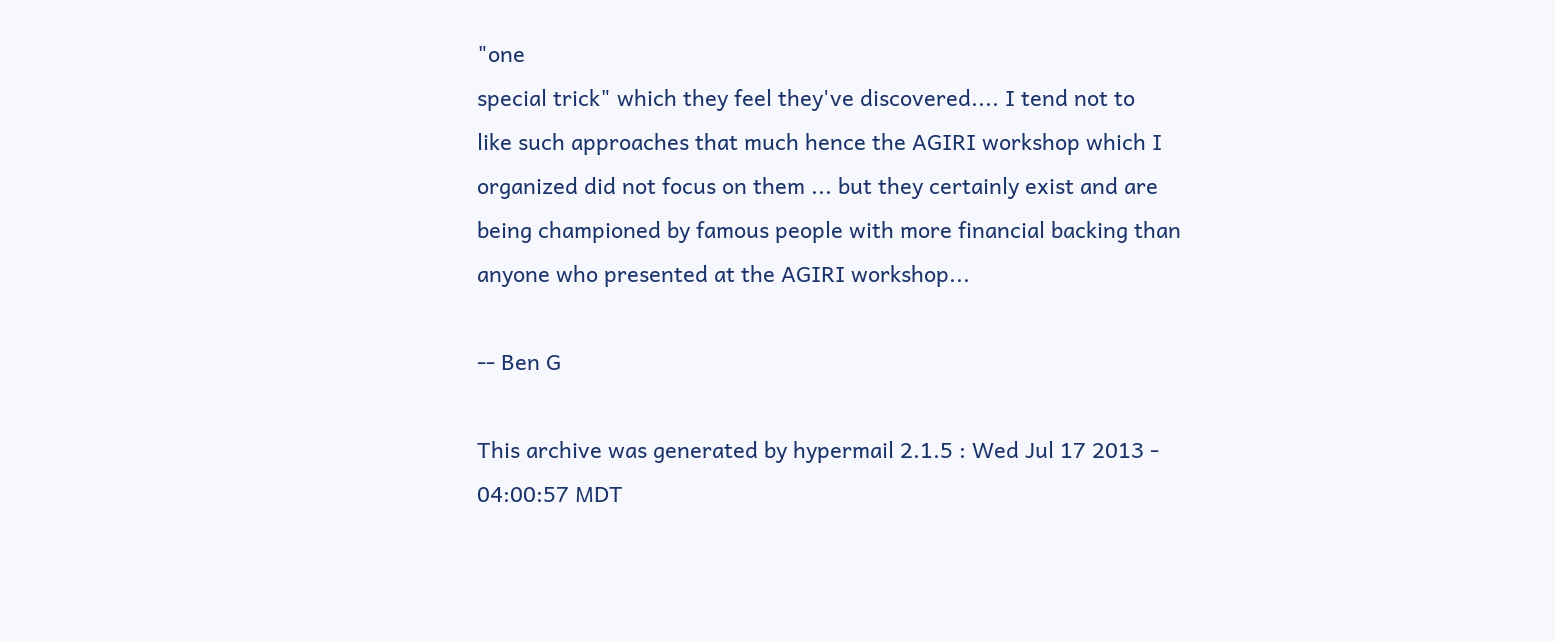"one
special trick" which they feel they've discovered.... I tend not to
like such approaches that much hence the AGIRI workshop which I
organized did not focus on them ... but they certainly exist and are
being championed by famous people with more financial backing than
anyone who presented at the AGIRI workshop...

-- Ben G

This archive was generated by hypermail 2.1.5 : Wed Jul 17 2013 - 04:00:57 MDT